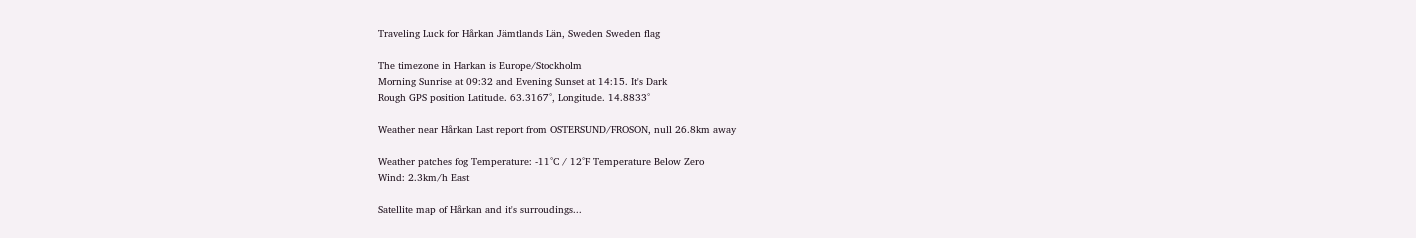Traveling Luck for Hårkan Jämtlands Län, Sweden Sweden flag

The timezone in Harkan is Europe/Stockholm
Morning Sunrise at 09:32 and Evening Sunset at 14:15. It's Dark
Rough GPS position Latitude. 63.3167°, Longitude. 14.8833°

Weather near Hårkan Last report from OSTERSUND/FROSON, null 26.8km away

Weather patches fog Temperature: -11°C / 12°F Temperature Below Zero
Wind: 2.3km/h East

Satellite map of Hårkan and it's surroudings...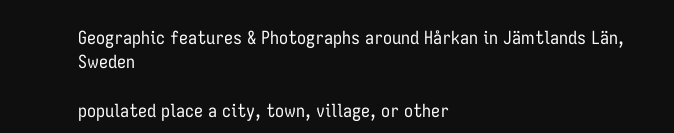Geographic features & Photographs around Hårkan in Jämtlands Län, Sweden

populated place a city, town, village, or other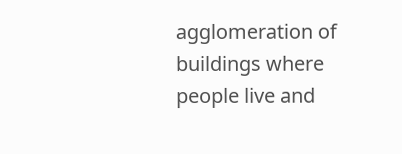agglomeration of buildings where people live and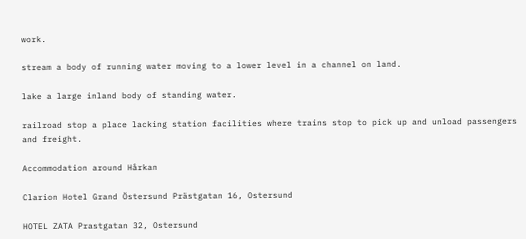work.

stream a body of running water moving to a lower level in a channel on land.

lake a large inland body of standing water.

railroad stop a place lacking station facilities where trains stop to pick up and unload passengers and freight.

Accommodation around Hårkan

Clarion Hotel Grand Östersund Prästgatan 16, Ostersund

HOTEL ZATA Prastgatan 32, Ostersund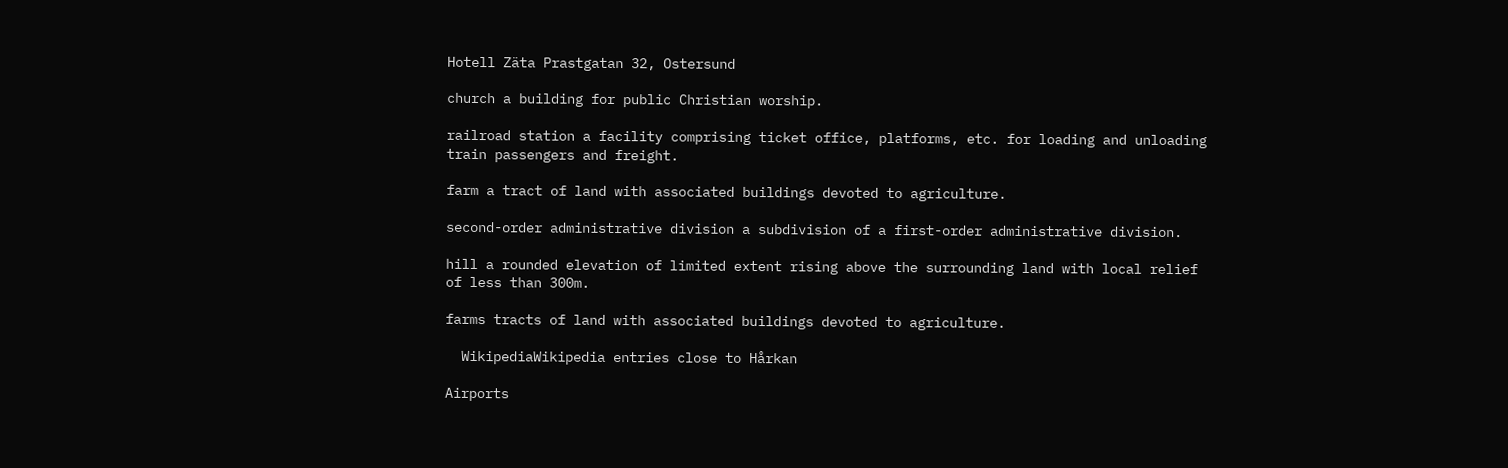Hotell Zäta Prastgatan 32, Ostersund

church a building for public Christian worship.

railroad station a facility comprising ticket office, platforms, etc. for loading and unloading train passengers and freight.

farm a tract of land with associated buildings devoted to agriculture.

second-order administrative division a subdivision of a first-order administrative division.

hill a rounded elevation of limited extent rising above the surrounding land with local relief of less than 300m.

farms tracts of land with associated buildings devoted to agriculture.

  WikipediaWikipedia entries close to Hårkan

Airports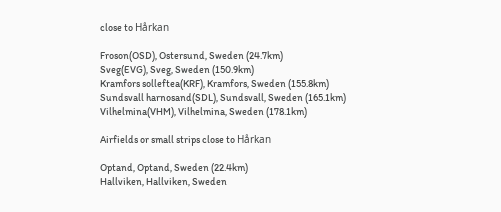close to Hårkan

Froson(OSD), Ostersund, Sweden (24.7km)
Sveg(EVG), Sveg, Sweden (150.9km)
Kramfors solleftea(KRF), Kramfors, Sweden (155.8km)
Sundsvall harnosand(SDL), Sundsvall, Sweden (165.1km)
Vilhelmina(VHM), Vilhelmina, Sweden (178.1km)

Airfields or small strips close to Hårkan

Optand, Optand, Sweden (22.4km)
Hallviken, Hallviken, Sweden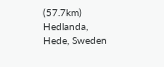(57.7km)
Hedlanda, Hede, Sweden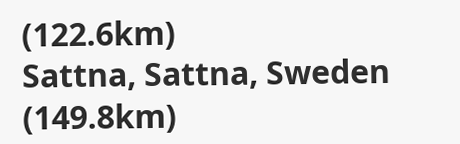(122.6km)
Sattna, Sattna, Sweden (149.8km)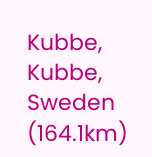Kubbe, Kubbe, Sweden (164.1km)